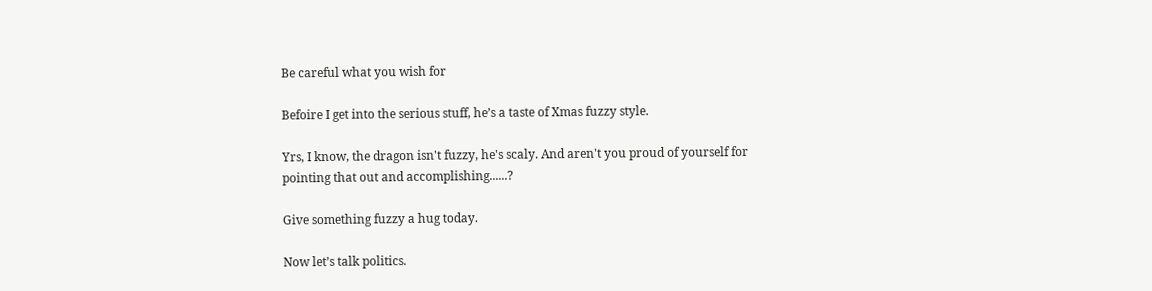Be careful what you wish for

Befoire I get into the serious stuff, he’s a taste of Xmas fuzzy style.

Yrs, I know, the dragon isn't fuzzy, he's scaly. And aren't you proud of yourself for pointing that out and accomplishing......?

Give something fuzzy a hug today.

Now let’s talk politics.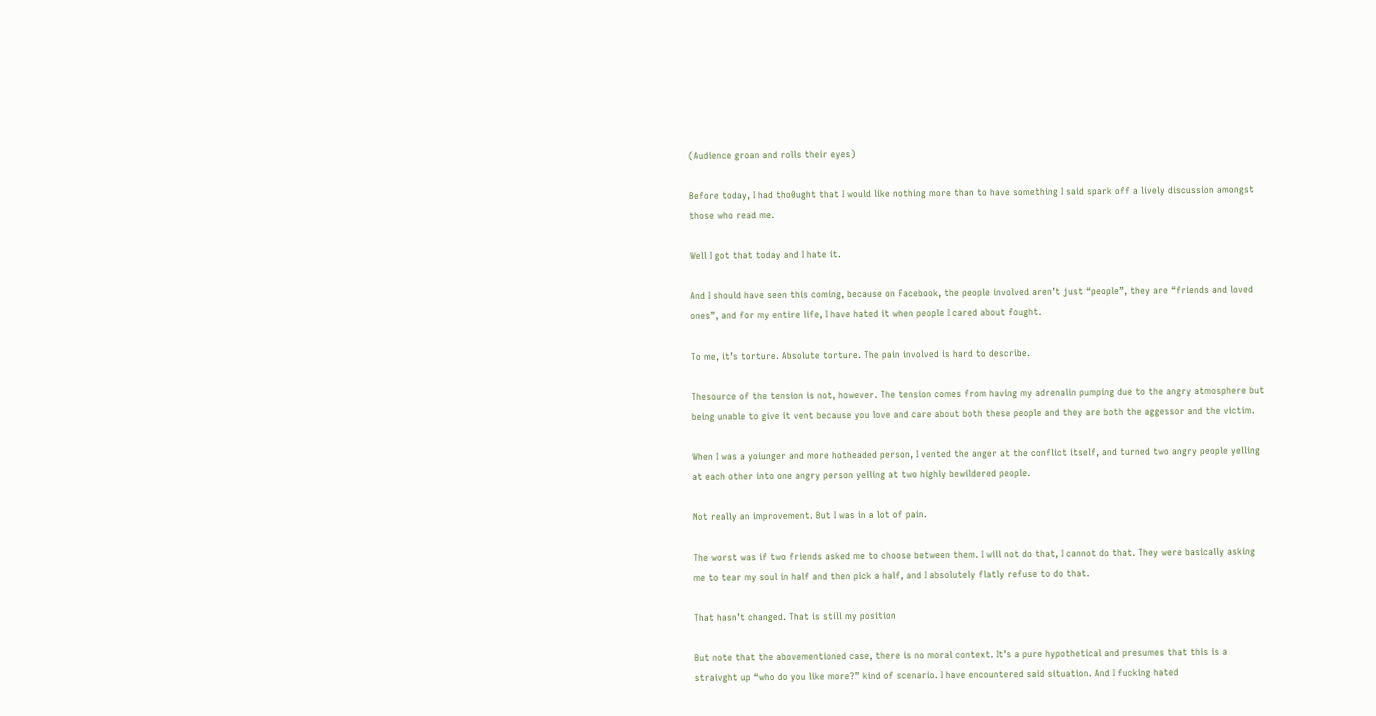(Audience groan and rolls their eyes)

Before today, I had tho0ught that I would like nothing more than to have something I said spark off a lively discussion amongst those who read me.

Well I got that today and I hate it.

And I should have seen this coming, because on Facebook, the people involved aren’t just “people”, they are “friends and loved ones”, and for my entire life, I have hated it when people I cared about fought.

To me, it’s torture. Absolute torture. The pain involved is hard to describe.

Thesource of the tension is not, however. The tension comes from having my adrenalin pumping due to the angry atmosphere but being unable to give it vent because you love and care about both these people and they are both the aggessor and the victim.

When I was a yoiunger and more hotheaded person, I vented the anger at the conflict itself, and turned two angry people yelling at each other into one angry person yelling at two highly bewildered people.

Not really an improvement. But I was in a lot of pain.

The worst was if two friends asked me to choose between them. I will not do that, I cannot do that. They were basically asking me to tear my soul in half and then pick a half, and I absolutely flatly refuse to do that.

That hasn’t changed. That is still my position

But note that the abovementioned case, there is no moral context. It’s a pure hypothetical and presumes that this is a straivght up “who do you like more?” kind of scenario. I have encountered said situation. And I fucking hated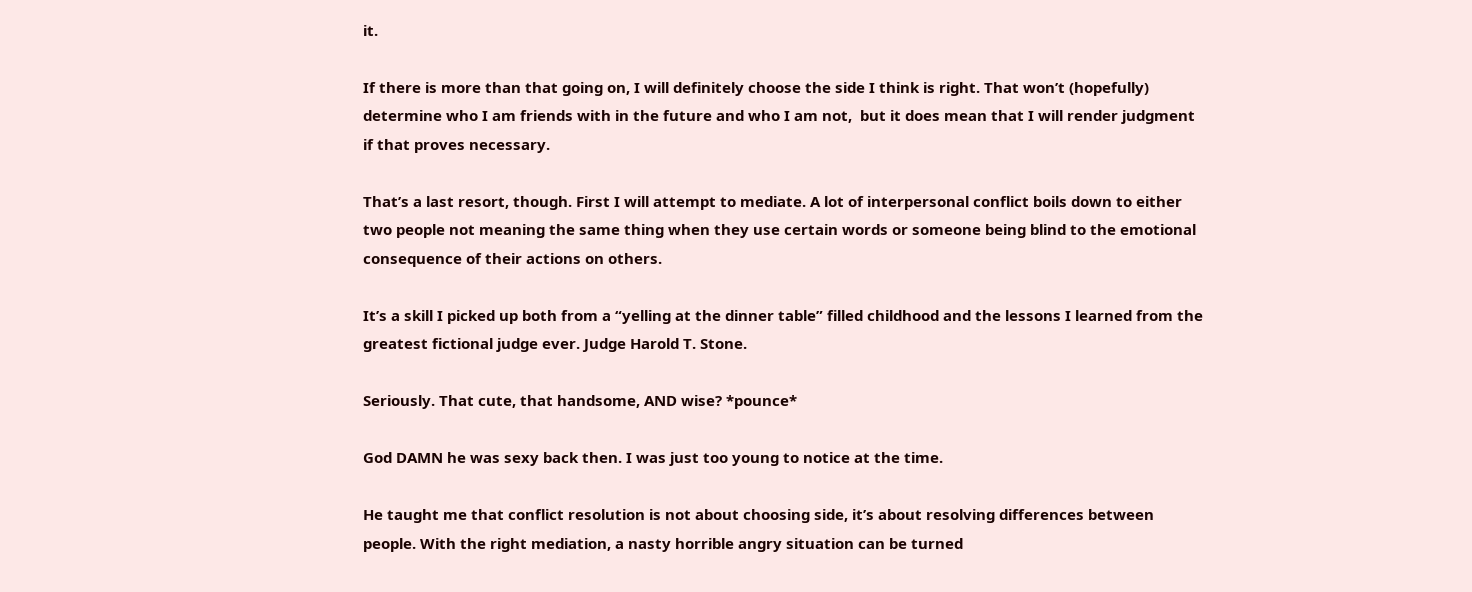it.

If there is more than that going on, I will definitely choose the side I think is right. That won’t (hopefully) determine who I am friends with in the future and who I am not,  but it does mean that I will render judgment if that proves necessary.

That’s a last resort, though. First I will attempt to mediate. A lot of interpersonal conflict boils down to either two people not meaning the same thing when they use certain words or someone being blind to the emotional consequence of their actions on others.

It’s a skill I picked up both from a “yelling at the dinner table” filled childhood and the lessons I learned from the greatest fictional judge ever. Judge Harold T. Stone.

Seriously. That cute, that handsome, AND wise? *pounce*

God DAMN he was sexy back then. I was just too young to notice at the time.

He taught me that conflict resolution is not about choosing side, it’s about resolving differences between people. With the right mediation, a nasty horrible angry situation can be turned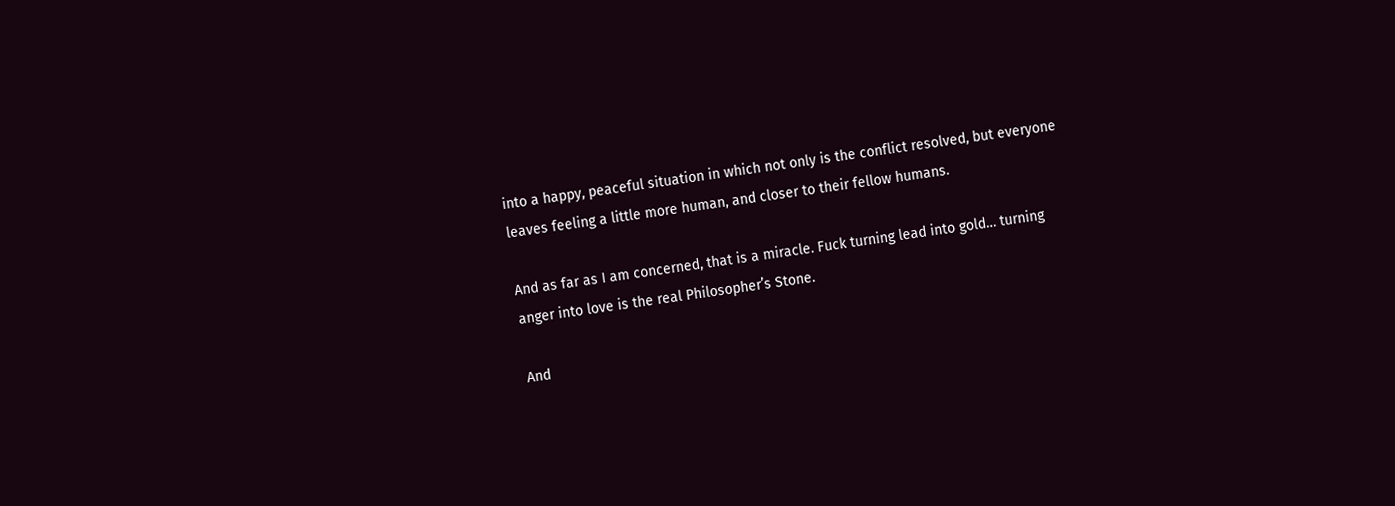into a happy, peaceful situation in which not only is the conflict resolved, but everyone leaves feeling a little more human, and closer to their fellow humans.

And as far as I am concerned, that is a miracle. Fuck turning lead into gold… turning anger into love is the real Philosopher’s Stone.

And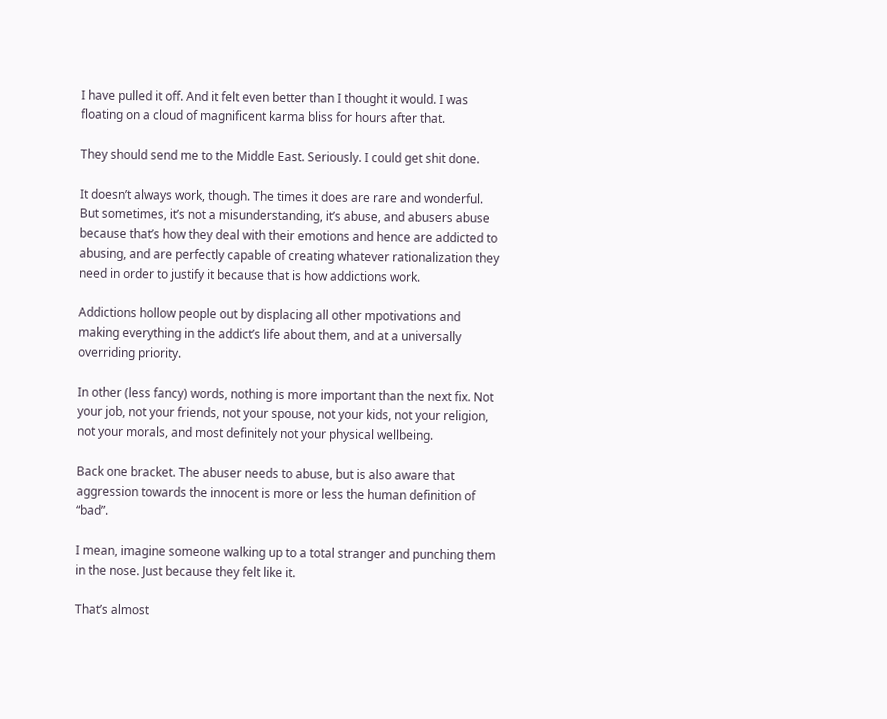I have pulled it off. And it felt even better than I thought it would. I was floating on a cloud of magnificent karma bliss for hours after that.

They should send me to the Middle East. Seriously. I could get shit done.

It doesn’t always work, though. The times it does are rare and wonderful. But sometimes, it’s not a misunderstanding, it’s abuse, and abusers abuse because that’s how they deal with their emotions and hence are addicted to abusing, and are perfectly capable of creating whatever rationalization they need in order to justify it because that is how addictions work.

Addictions hollow people out by displacing all other mpotivations and making everything in the addict’s life about them, and at a universally overriding priority.

In other (less fancy) words, nothing is more important than the next fix. Not your job, not your friends, not your spouse, not your kids, not your religion, not your morals, and most definitely not your physical wellbeing.

Back one bracket. The abuser needs to abuse, but is also aware that aggression towards the innocent is more or less the human definition of “bad”.

I mean, imagine someone walking up to a total stranger and punching them in the nose. Just because they felt like it.

That’s almost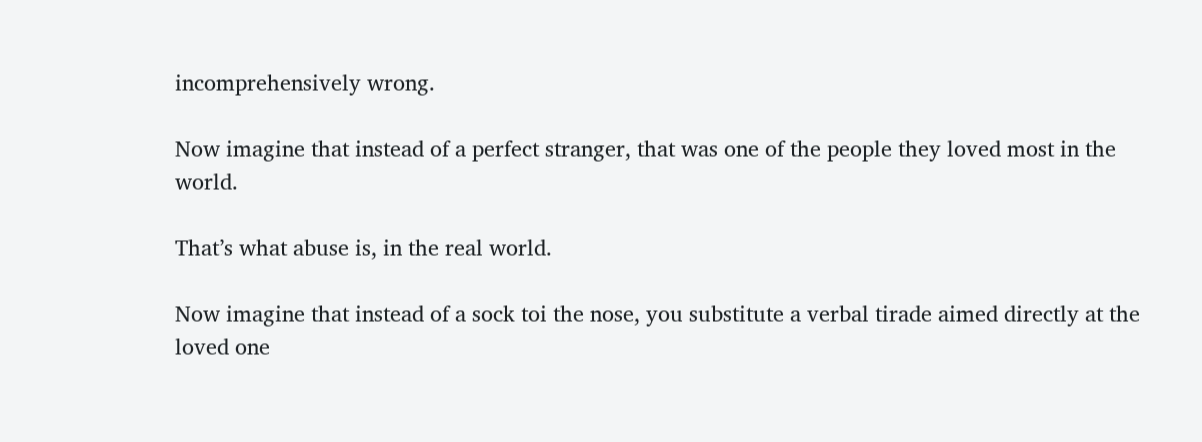incomprehensively wrong.

Now imagine that instead of a perfect stranger, that was one of the people they loved most in the world.

That’s what abuse is, in the real world.

Now imagine that instead of a sock toi the nose, you substitute a verbal tirade aimed directly at the loved one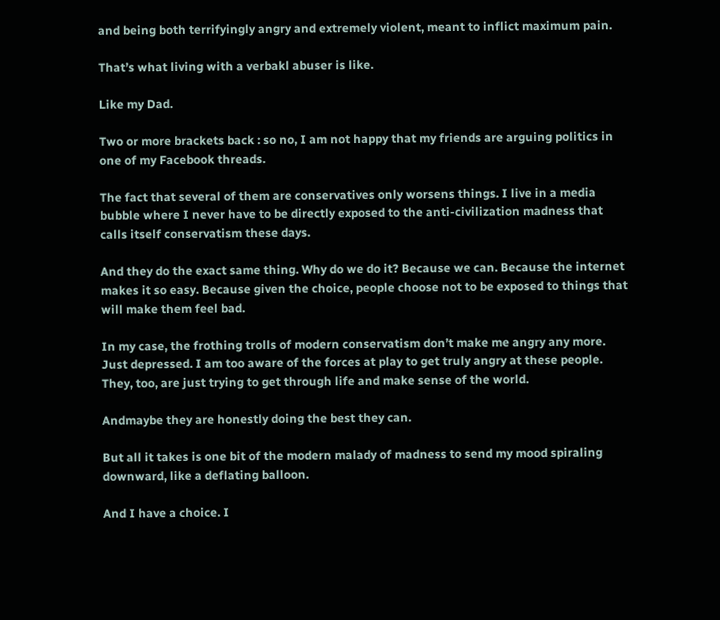and being both terrifyingly angry and extremely violent, meant to inflict maximum pain.

That’s what living with a verbakl abuser is like.

Like my Dad.

Two or more brackets back : so no, I am not happy that my friends are arguing politics in one of my Facebook threads.

The fact that several of them are conservatives only worsens things. I live in a media bubble where I never have to be directly exposed to the anti-civilization madness that calls itself conservatism these days.

And they do the exact same thing. Why do we do it? Because we can. Because the internet makes it so easy. Because given the choice, people choose not to be exposed to things that will make them feel bad.

In my case, the frothing trolls of modern conservatism don’t make me angry any more. Just depressed. I am too aware of the forces at play to get truly angry at these people. They, too, are just trying to get through life and make sense of the world.

Andmaybe they are honestly doing the best they can.

But all it takes is one bit of the modern malady of madness to send my mood spiraling downward, like a deflating balloon.

And I have a choice. I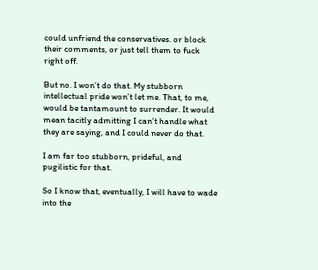could unfriend the conservatives. or block their comments, or just tell them to fuck right off.

But no. I won’t do that. My stubborn intellectual pride won’t let me. That, to me, would be tantamount to surrender. It would mean tacitly admitting I can’t handle what they are saying, and I could never do that.

I am far too stubborn, prideful, and pugilistic for that.

So I know that, eventually, I will have to wade into the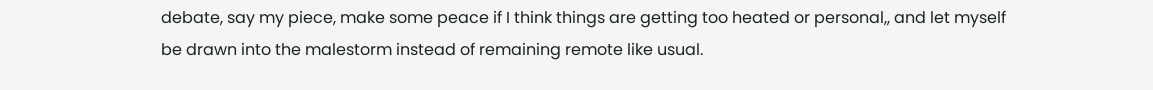debate, say my piece, make some peace if I think things are getting too heated or personal,, and let myself be drawn into the malestorm instead of remaining remote like usual.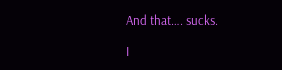And that…. sucks.

I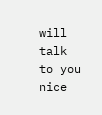will talk to you nice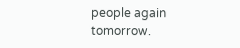people again tomorrow.